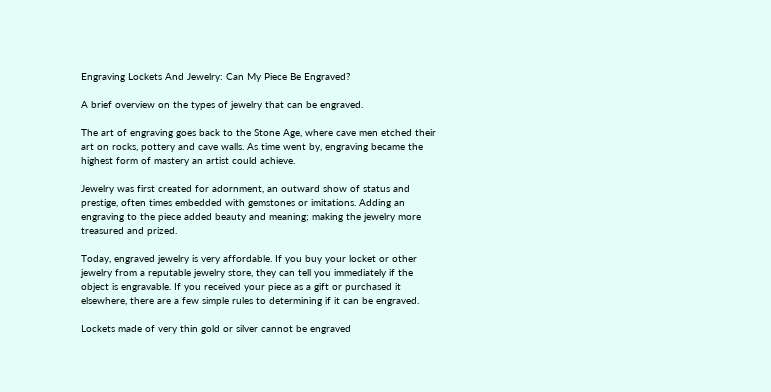Engraving Lockets And Jewelry: Can My Piece Be Engraved?

A brief overview on the types of jewelry that can be engraved.

The art of engraving goes back to the Stone Age, where cave men etched their art on rocks, pottery and cave walls. As time went by, engraving became the highest form of mastery an artist could achieve.

Jewelry was first created for adornment, an outward show of status and prestige, often times embedded with gemstones or imitations. Adding an engraving to the piece added beauty and meaning; making the jewelry more treasured and prized.

Today, engraved jewelry is very affordable. If you buy your locket or other jewelry from a reputable jewelry store, they can tell you immediately if the object is engravable. If you received your piece as a gift or purchased it elsewhere, there are a few simple rules to determining if it can be engraved.

Lockets made of very thin gold or silver cannot be engraved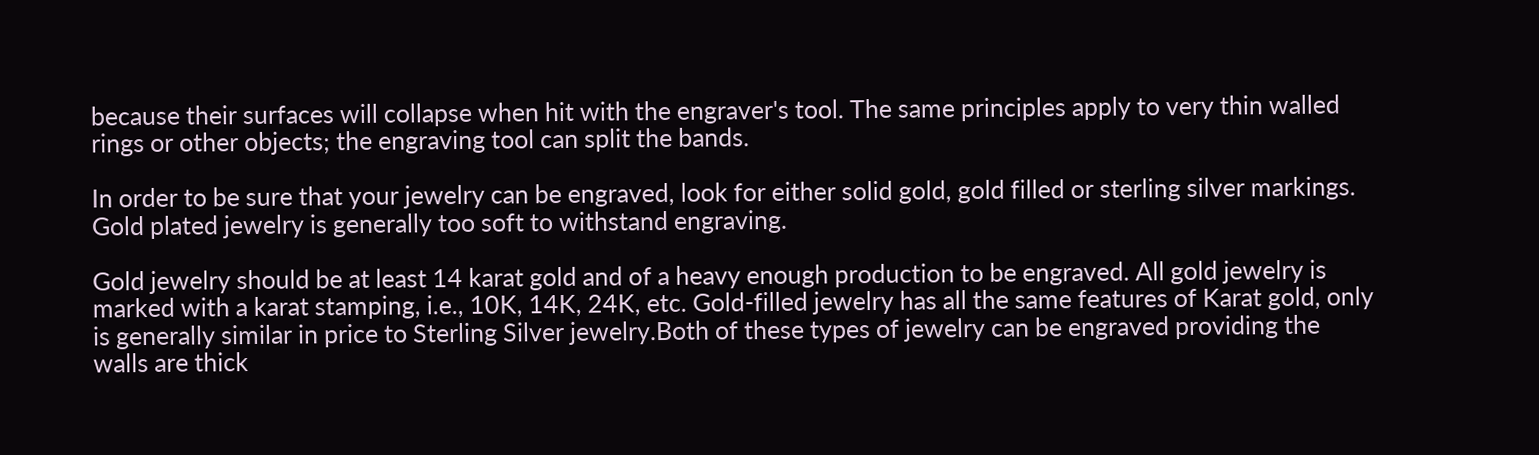because their surfaces will collapse when hit with the engraver's tool. The same principles apply to very thin walled rings or other objects; the engraving tool can split the bands.

In order to be sure that your jewelry can be engraved, look for either solid gold, gold filled or sterling silver markings. Gold plated jewelry is generally too soft to withstand engraving.

Gold jewelry should be at least 14 karat gold and of a heavy enough production to be engraved. All gold jewelry is marked with a karat stamping, i.e., 10K, 14K, 24K, etc. Gold-filled jewelry has all the same features of Karat gold, only is generally similar in price to Sterling Silver jewelry.Both of these types of jewelry can be engraved providing the walls are thick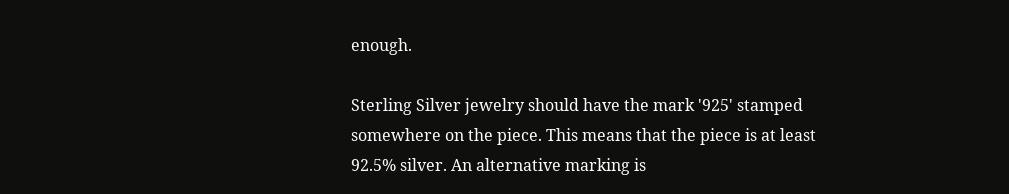enough.

Sterling Silver jewelry should have the mark '925' stamped somewhere on the piece. This means that the piece is at least 92.5% silver. An alternative marking is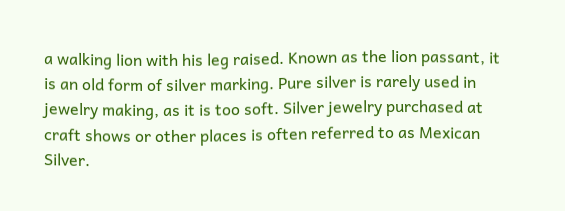a walking lion with his leg raised. Known as the lion passant, it is an old form of silver marking. Pure silver is rarely used in jewelry making, as it is too soft. Silver jewelry purchased at craft shows or other places is often referred to as Mexican Silver.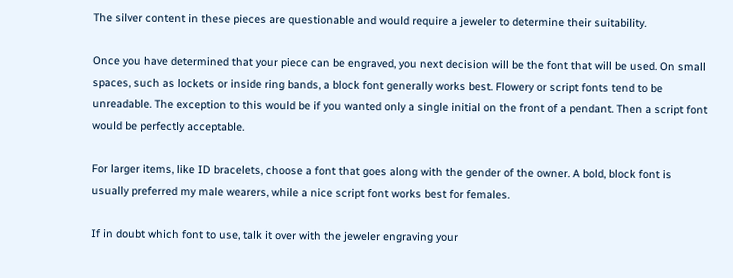The silver content in these pieces are questionable and would require a jeweler to determine their suitability.

Once you have determined that your piece can be engraved, you next decision will be the font that will be used. On small spaces, such as lockets or inside ring bands, a block font generally works best. Flowery or script fonts tend to be unreadable. The exception to this would be if you wanted only a single initial on the front of a pendant. Then a script font would be perfectly acceptable.

For larger items, like ID bracelets, choose a font that goes along with the gender of the owner. A bold, block font is usually preferred my male wearers, while a nice script font works best for females.

If in doubt which font to use, talk it over with the jeweler engraving your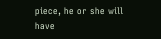piece, he or she will have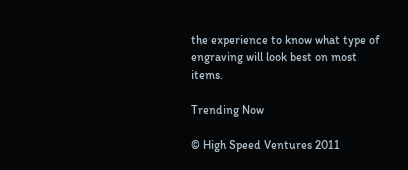the experience to know what type of engraving will look best on most items.

Trending Now

© High Speed Ventures 2011